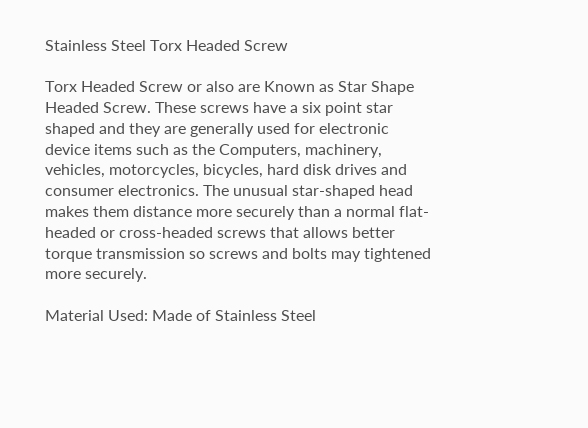Stainless Steel Torx Headed Screw

Torx Headed Screw or also are Known as Star Shape Headed Screw. These screws have a six point star shaped and they are generally used for electronic device items such as the Computers, machinery, vehicles, motorcycles, bicycles, hard disk drives and consumer electronics. The unusual star-shaped head makes them distance more securely than a normal flat-headed or cross-headed screws that allows better torque transmission so screws and bolts may tightened more securely.

Material Used: Made of Stainless Steel